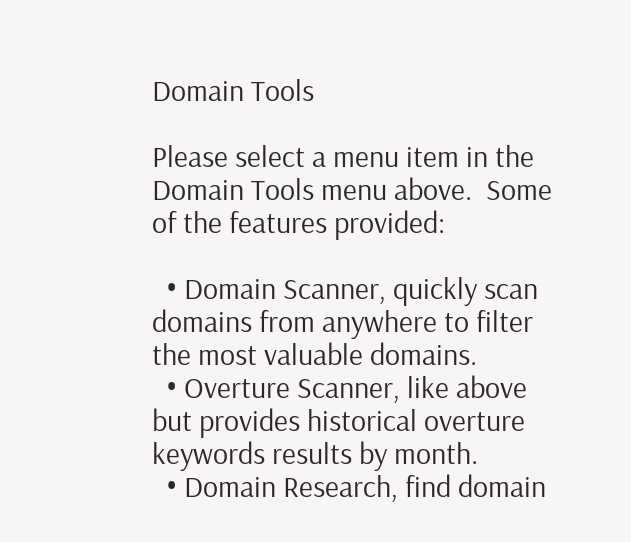Domain Tools

Please select a menu item in the Domain Tools menu above.  Some of the features provided:

  • Domain Scanner, quickly scan domains from anywhere to filter the most valuable domains.
  • Overture Scanner, like above but provides historical overture keywords results by month.
  • Domain Research, find domain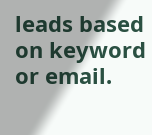leads based on keyword or email.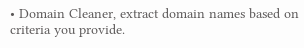• Domain Cleaner, extract domain names based on criteria you provide.